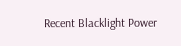Recent Blacklight Power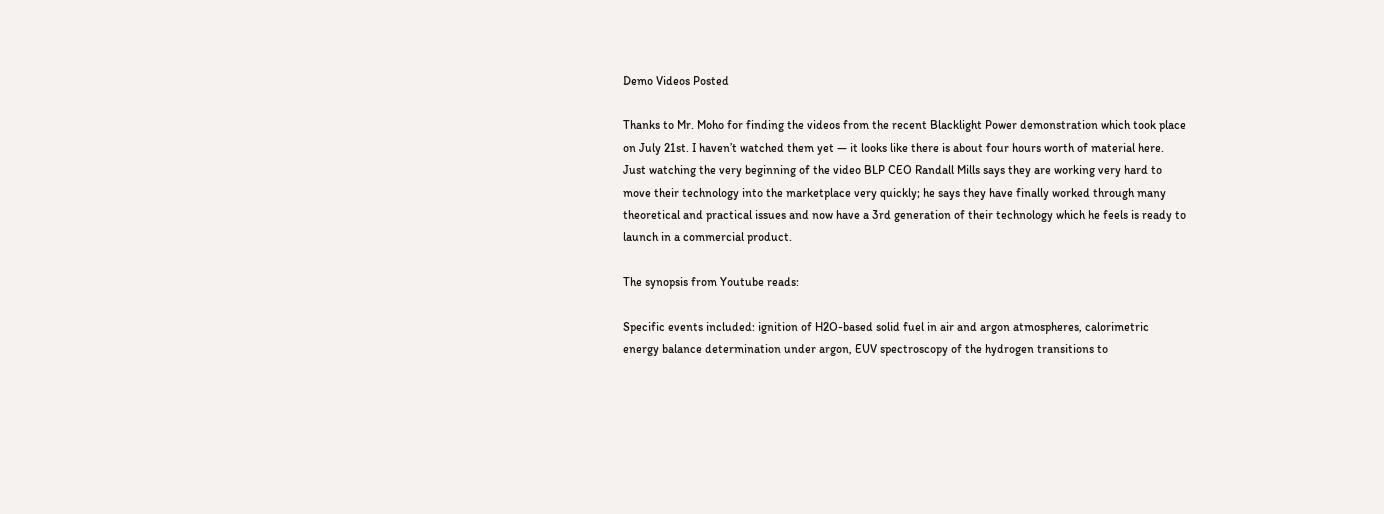Demo Videos Posted

Thanks to Mr. Moho for finding the videos from the recent Blacklight Power demonstration which took place on July 21st. I haven’t watched them yet — it looks like there is about four hours worth of material here. Just watching the very beginning of the video BLP CEO Randall Mills says they are working very hard to move their technology into the marketplace very quickly; he says they have finally worked through many theoretical and practical issues and now have a 3rd generation of their technology which he feels is ready to launch in a commercial product.

The synopsis from Youtube reads:

Specific events included: ignition of H2O-based solid fuel in air and argon atmospheres, calorimetric energy balance determination under argon, EUV spectroscopy of the hydrogen transitions to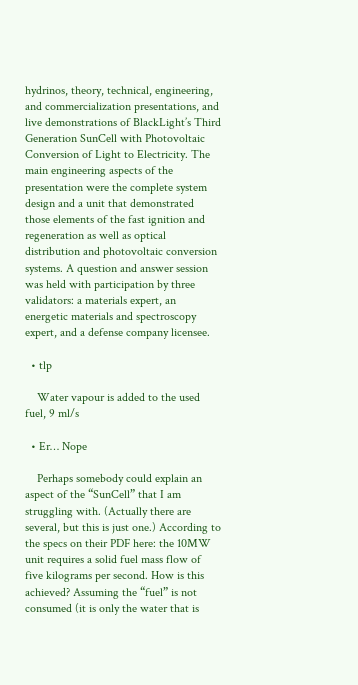hydrinos, theory, technical, engineering, and commercialization presentations, and live demonstrations of BlackLight’s Third Generation SunCell with Photovoltaic Conversion of Light to Electricity. The main engineering aspects of the presentation were the complete system design and a unit that demonstrated those elements of the fast ignition and regeneration as well as optical distribution and photovoltaic conversion systems. A question and answer session was held with participation by three validators: a materials expert, an energetic materials and spectroscopy expert, and a defense company licensee.

  • tlp

    Water vapour is added to the used fuel, 9 ml/s

  • Er… Nope

    Perhaps somebody could explain an aspect of the “SunCell” that I am struggling with. (Actually there are several, but this is just one.) According to the specs on their PDF here: the 10MW unit requires a solid fuel mass flow of five kilograms per second. How is this achieved? Assuming the “fuel” is not consumed (it is only the water that is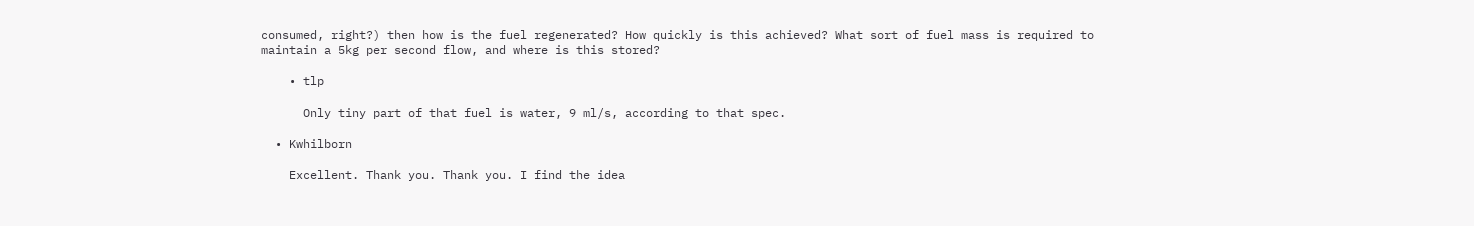consumed, right?) then how is the fuel regenerated? How quickly is this achieved? What sort of fuel mass is required to maintain a 5kg per second flow, and where is this stored?

    • tlp

      Only tiny part of that fuel is water, 9 ml/s, according to that spec.

  • Kwhilborn

    Excellent. Thank you. Thank you. I find the idea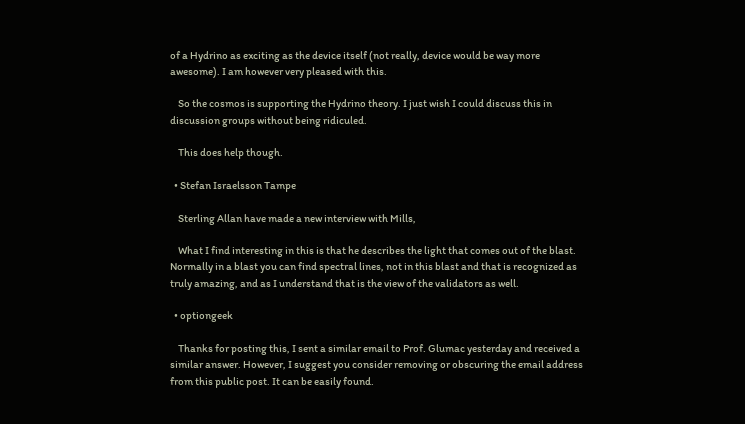of a Hydrino as exciting as the device itself (not really, device would be way more awesome). I am however very pleased with this.

    So the cosmos is supporting the Hydrino theory. I just wish I could discuss this in discussion groups without being ridiculed.

    This does help though.

  • Stefan Israelsson Tampe

    Sterling Allan have made a new interview with Mills,

    What I find interesting in this is that he describes the light that comes out of the blast. Normally in a blast you can find spectral lines, not in this blast and that is recognized as truly amazing, and as I understand that is the view of the validators as well.

  • optiongeek

    Thanks for posting this, I sent a similar email to Prof. Glumac yesterday and received a similar answer. However, I suggest you consider removing or obscuring the email address from this public post. It can be easily found.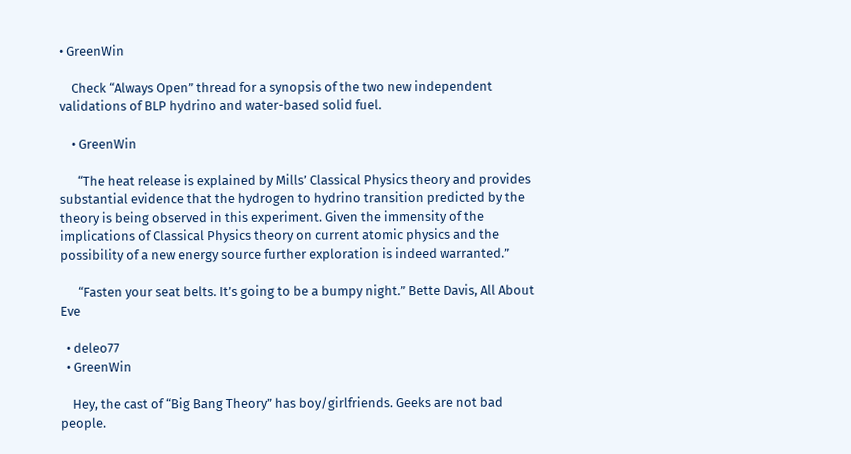• GreenWin

    Check “Always Open” thread for a synopsis of the two new independent validations of BLP hydrino and water-based solid fuel.

    • GreenWin

      “The heat release is explained by Mills’ Classical Physics theory and provides substantial evidence that the hydrogen to hydrino transition predicted by the theory is being observed in this experiment. Given the immensity of the implications of Classical Physics theory on current atomic physics and the possibility of a new energy source further exploration is indeed warranted.”

      “Fasten your seat belts. It’s going to be a bumpy night.” Bette Davis, All About Eve

  • deleo77
  • GreenWin

    Hey, the cast of “Big Bang Theory” has boy/girlfriends. Geeks are not bad people.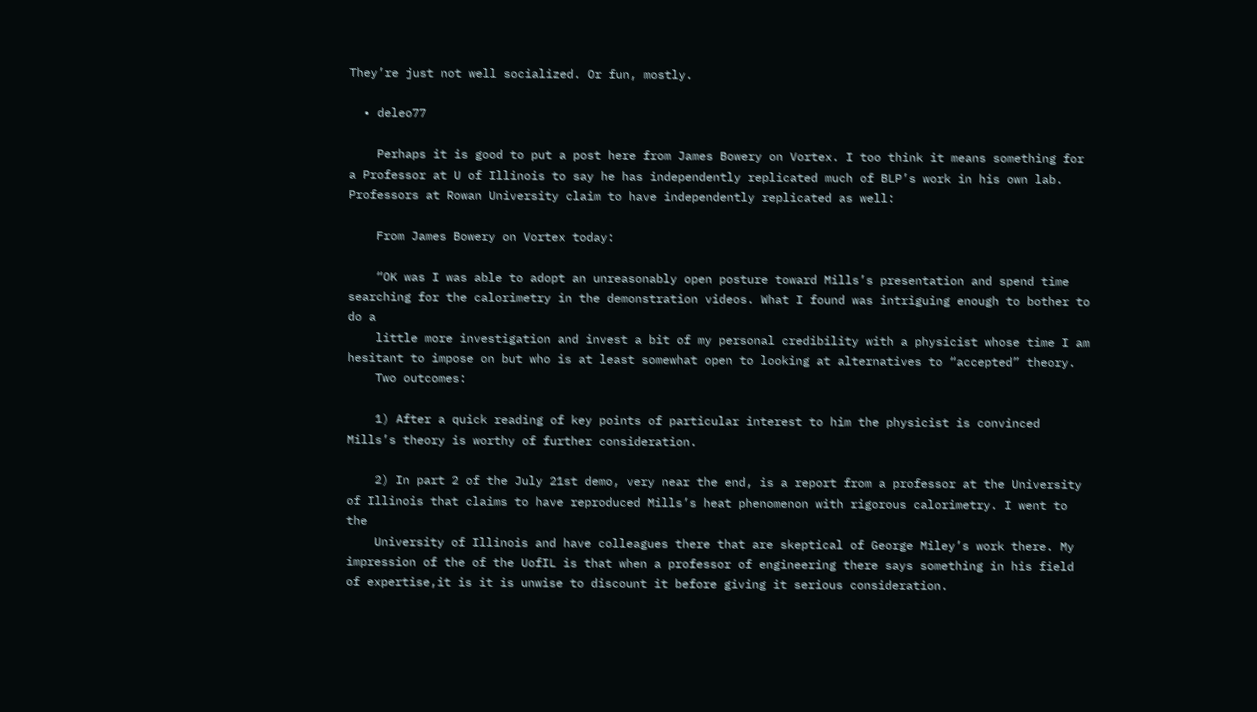They’re just not well socialized. Or fun, mostly.

  • deleo77

    Perhaps it is good to put a post here from James Bowery on Vortex. I too think it means something for a Professor at U of Illinois to say he has independently replicated much of BLP’s work in his own lab. Professors at Rowan University claim to have independently replicated as well:

    From James Bowery on Vortex today:

    “OK was I was able to adopt an unreasonably open posture toward Mills’s presentation and spend time searching for the calorimetry in the demonstration videos. What I found was intriguing enough to bother to do a
    little more investigation and invest a bit of my personal credibility with a physicist whose time I am hesitant to impose on but who is at least somewhat open to looking at alternatives to “accepted” theory.
    Two outcomes:

    1) After a quick reading of key points of particular interest to him the physicist is convinced Mills’s theory is worthy of further consideration.

    2) In part 2 of the July 21st demo, very near the end, is a report from a professor at the University of Illinois that claims to have reproduced Mills’s heat phenomenon with rigorous calorimetry. I went to the
    University of Illinois and have colleagues there that are skeptical of George Miley’s work there. My impression of the of the UofIL is that when a professor of engineering there says something in his field of expertise,it is it is unwise to discount it before giving it serious consideration.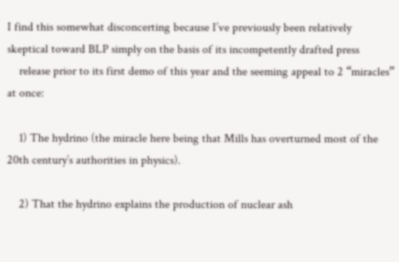I find this somewhat disconcerting because I’ve previously been relatively skeptical toward BLP simply on the basis of its incompetently drafted press
    release prior to its first demo of this year and the seeming appeal to 2 “miracles” at once:

    1) The hydrino (the miracle here being that Mills has overturned most of the 20th century’s authorities in physics).

    2) That the hydrino explains the production of nuclear ash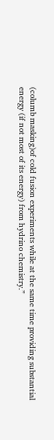(columb masking)of cold fusion experiments while at the same time providing substantial energy (if not most of its energy) from hydrino chemistry.”